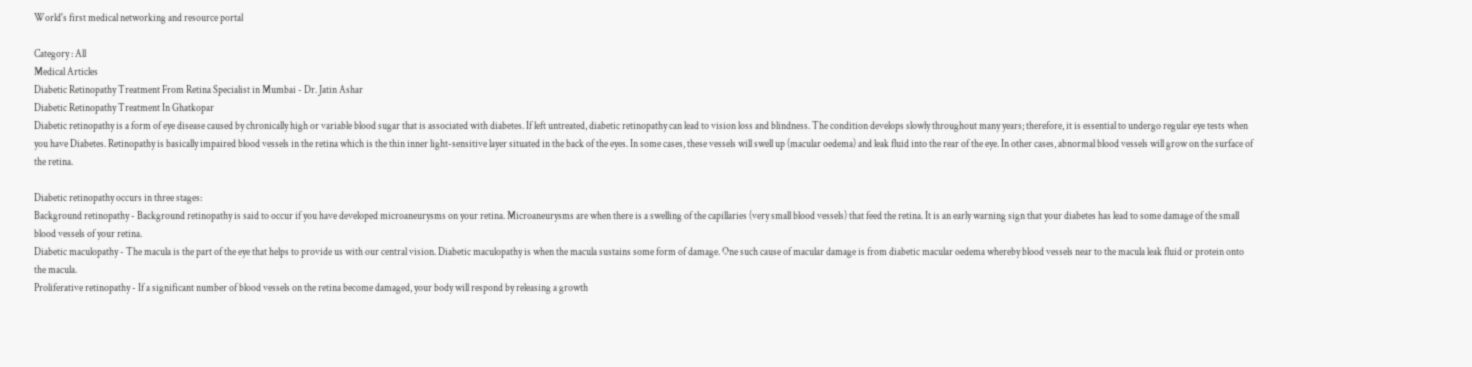World's first medical networking and resource portal

Category : All
Medical Articles
Diabetic Retinopathy Treatment From Retina Specialist in Mumbai - Dr. Jatin Ashar
Diabetic Retinopathy Treatment In Ghatkopar
Diabetic retinopathy is a form of eye disease caused by chronically high or variable blood sugar that is associated with diabetes. If left untreated, diabetic retinopathy can lead to vision loss and blindness. The condition develops slowly throughout many years; therefore, it is essential to undergo regular eye tests when you have Diabetes. Retinopathy is basically impaired blood vessels in the retina which is the thin inner light-sensitive layer situated in the back of the eyes. In some cases, these vessels will swell up (macular oedema) and leak fluid into the rear of the eye. In other cases, abnormal blood vessels will grow on the surface of the retina.

Diabetic retinopathy occurs in three stages:
Background retinopathy - Background retinopathy is said to occur if you have developed microaneurysms on your retina. Microaneurysms are when there is a swelling of the capillaries (very small blood vessels) that feed the retina. It is an early warning sign that your diabetes has lead to some damage of the small blood vessels of your retina.
Diabetic maculopathy - The macula is the part of the eye that helps to provide us with our central vision. Diabetic maculopathy is when the macula sustains some form of damage. One such cause of macular damage is from diabetic macular oedema whereby blood vessels near to the macula leak fluid or protein onto the macula.
Proliferative retinopathy - If a significant number of blood vessels on the retina become damaged, your body will respond by releasing a growth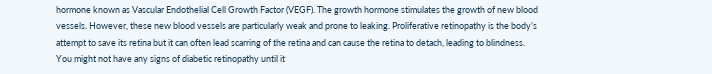hormone known as Vascular Endothelial Cell Growth Factor (VEGF). The growth hormone stimulates the growth of new blood vessels. However, these new blood vessels are particularly weak and prone to leaking. Proliferative retinopathy is the body’s attempt to save its retina but it can often lead scarring of the retina and can cause the retina to detach, leading to blindness.
You might not have any signs of diabetic retinopathy until it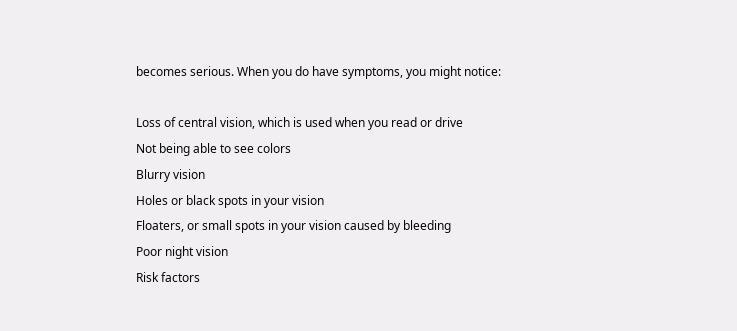becomes serious. When you do have symptoms, you might notice:

Loss of central vision, which is used when you read or drive
Not being able to see colors
Blurry vision
Holes or black spots in your vision
Floaters, or small spots in your vision caused by bleeding
Poor night vision
Risk factors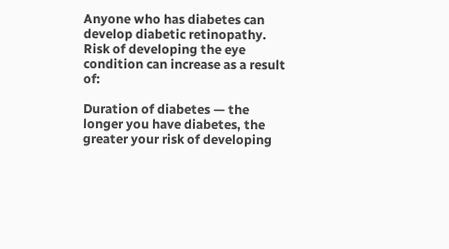Anyone who has diabetes can develop diabetic retinopathy. Risk of developing the eye condition can increase as a result of:

Duration of diabetes — the longer you have diabetes, the greater your risk of developing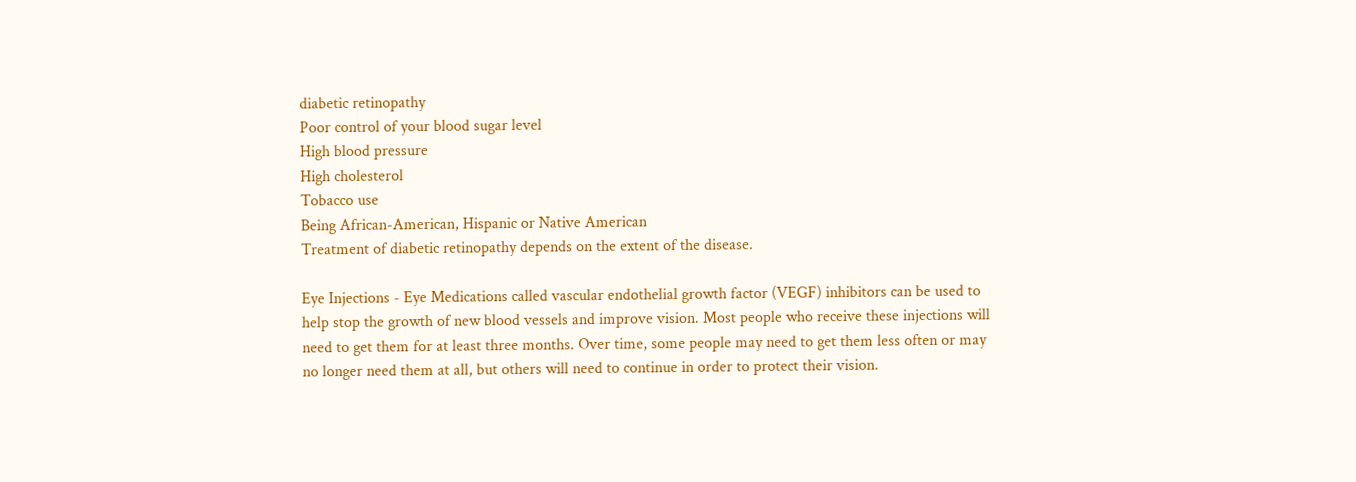diabetic retinopathy
Poor control of your blood sugar level
High blood pressure
High cholesterol
Tobacco use
Being African-American, Hispanic or Native American
Treatment of diabetic retinopathy depends on the extent of the disease.

Eye Injections - Eye Medications called vascular endothelial growth factor (VEGF) inhibitors can be used to help stop the growth of new blood vessels and improve vision. Most people who receive these injections will need to get them for at least three months. Over time, some people may need to get them less often or may no longer need them at all, but others will need to continue in order to protect their vision.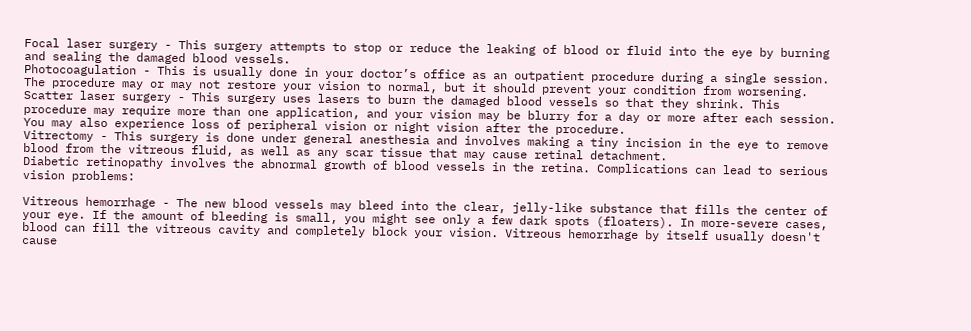Focal laser surgery - This surgery attempts to stop or reduce the leaking of blood or fluid into the eye by burning and sealing the damaged blood vessels.
Photocoagulation - This is usually done in your doctor’s office as an outpatient procedure during a single session. The procedure may or may not restore your vision to normal, but it should prevent your condition from worsening.
Scatter laser surgery - This surgery uses lasers to burn the damaged blood vessels so that they shrink. This procedure may require more than one application, and your vision may be blurry for a day or more after each session. You may also experience loss of peripheral vision or night vision after the procedure.
Vitrectomy - This surgery is done under general anesthesia and involves making a tiny incision in the eye to remove blood from the vitreous fluid, as well as any scar tissue that may cause retinal detachment.
Diabetic retinopathy involves the abnormal growth of blood vessels in the retina. Complications can lead to serious vision problems:

Vitreous hemorrhage - The new blood vessels may bleed into the clear, jelly-like substance that fills the center of your eye. If the amount of bleeding is small, you might see only a few dark spots (floaters). In more-severe cases, blood can fill the vitreous cavity and completely block your vision. Vitreous hemorrhage by itself usually doesn't cause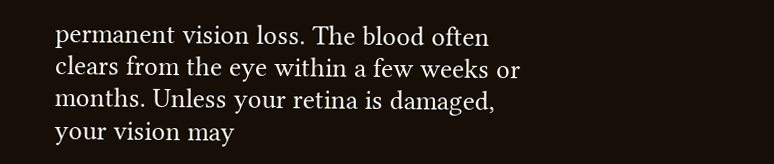permanent vision loss. The blood often clears from the eye within a few weeks or months. Unless your retina is damaged, your vision may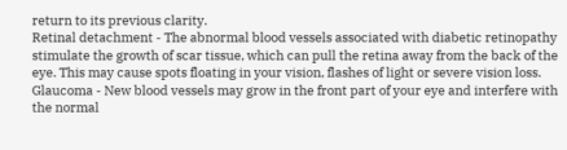return to its previous clarity.
Retinal detachment - The abnormal blood vessels associated with diabetic retinopathy stimulate the growth of scar tissue, which can pull the retina away from the back of the eye. This may cause spots floating in your vision, flashes of light or severe vision loss.
Glaucoma - New blood vessels may grow in the front part of your eye and interfere with the normal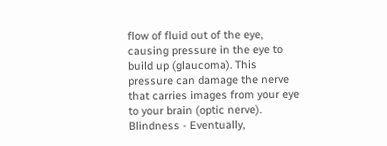flow of fluid out of the eye, causing pressure in the eye to build up (glaucoma). This pressure can damage the nerve that carries images from your eye to your brain (optic nerve).
Blindness - Eventually,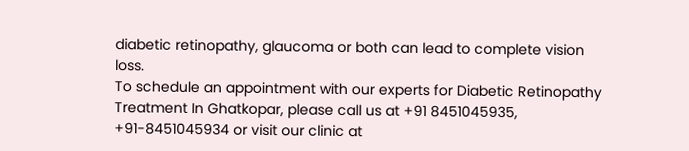diabetic retinopathy, glaucoma or both can lead to complete vision loss.
To schedule an appointment with our experts for Diabetic Retinopathy Treatment In Ghatkopar, please call us at +91 8451045935, +91-8451045934 or visit our clinic at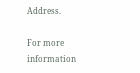Address.

For more information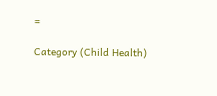=

Category (Child Health)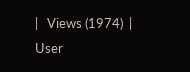|   Views (1974)  |  User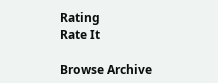Rating
Rate It

Browse Archive